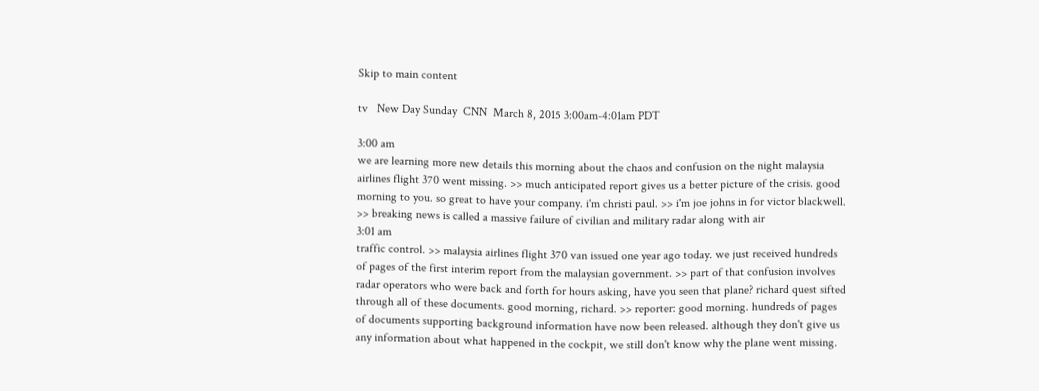Skip to main content

tv   New Day Sunday  CNN  March 8, 2015 3:00am-4:01am PDT

3:00 am
we are learning more new details this morning about the chaos and confusion on the night malaysia airlines flight 370 went missing. >> much anticipated report gives us a better picture of the crisis. good morning to you. so great to have your company. i'm christi paul. >> i'm joe johns in for victor blackwell. >> breaking news is called a massive failure of civilian and military radar along with air
3:01 am
traffic control. >> malaysia airlines flight 370 van issued one year ago today. we just received hundreds of pages of the first interim report from the malaysian government. >> part of that confusion involves radar operators who were back and forth for hours asking, have you seen that plane? richard quest sifted through all of these documents. good morning, richard. >> reporter: good morning. hundreds of pages of documents supporting background information have now been released. although they don't give us any information about what happened in the cockpit, we still don't know why the plane went missing.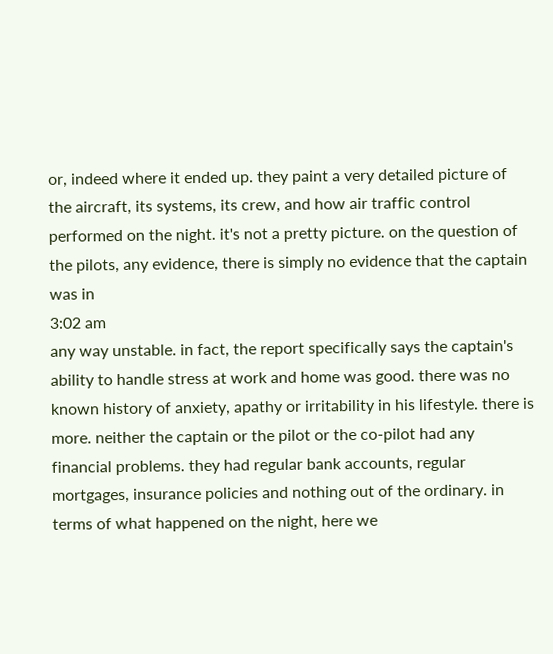or, indeed where it ended up. they paint a very detailed picture of the aircraft, its systems, its crew, and how air traffic control performed on the night. it's not a pretty picture. on the question of the pilots, any evidence, there is simply no evidence that the captain was in
3:02 am
any way unstable. in fact, the report specifically says the captain's ability to handle stress at work and home was good. there was no known history of anxiety, apathy or irritability in his lifestyle. there is more. neither the captain or the pilot or the co-pilot had any financial problems. they had regular bank accounts, regular mortgages, insurance policies and nothing out of the ordinary. in terms of what happened on the night, here we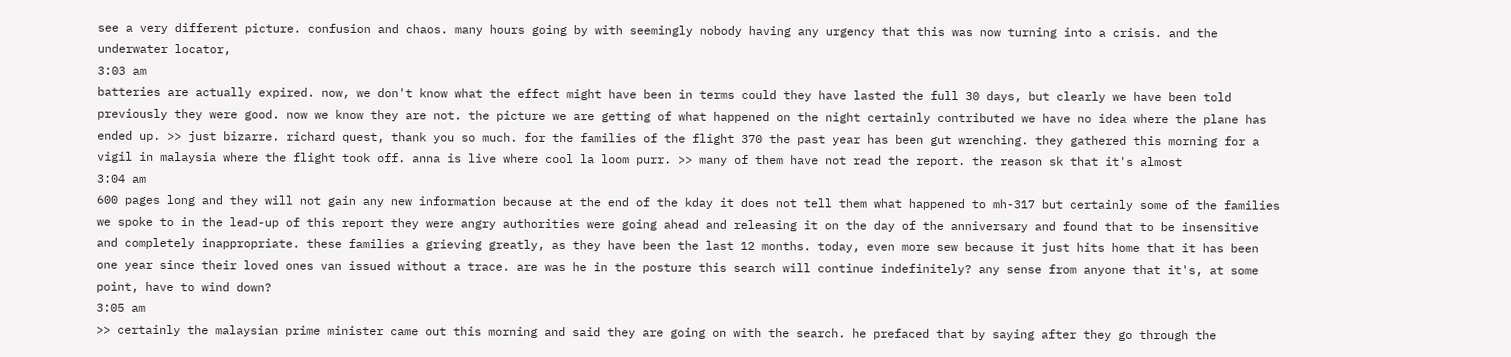see a very different picture. confusion and chaos. many hours going by with seemingly nobody having any urgency that this was now turning into a crisis. and the underwater locator,
3:03 am
batteries are actually expired. now, we don't know what the effect might have been in terms could they have lasted the full 30 days, but clearly we have been told previously they were good. now we know they are not. the picture we are getting of what happened on the night certainly contributed we have no idea where the plane has ended up. >> just bizarre. richard quest, thank you so much. for the families of the flight 370 the past year has been gut wrenching. they gathered this morning for a vigil in malaysia where the flight took off. anna is live where cool la loom purr. >> many of them have not read the report. the reason sk that it's almost
3:04 am
600 pages long and they will not gain any new information because at the end of the kday it does not tell them what happened to mh-317 but certainly some of the families we spoke to in the lead-up of this report they were angry authorities were going ahead and releasing it on the day of the anniversary and found that to be insensitive and completely inappropriate. these families a grieving greatly, as they have been the last 12 months. today, even more sew because it just hits home that it has been one year since their loved ones van issued without a trace. are was he in the posture this search will continue indefinitely? any sense from anyone that it's, at some point, have to wind down?
3:05 am
>> certainly the malaysian prime minister came out this morning and said they are going on with the search. he prefaced that by saying after they go through the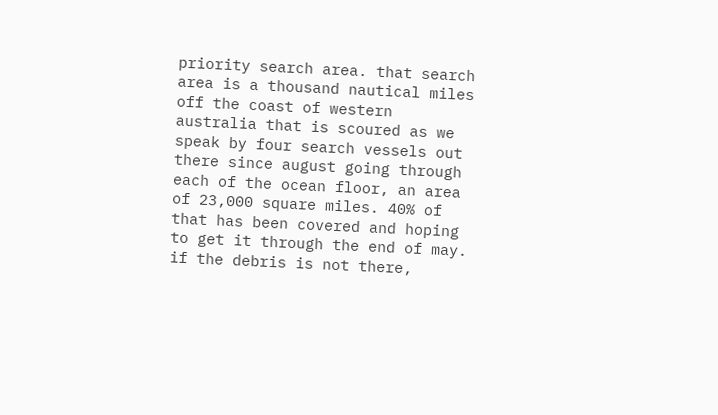priority search area. that search area is a thousand nautical miles off the coast of western australia that is scoured as we speak by four search vessels out there since august going through each of the ocean floor, an area of 23,000 square miles. 40% of that has been covered and hoping to get it through the end of may. if the debris is not there,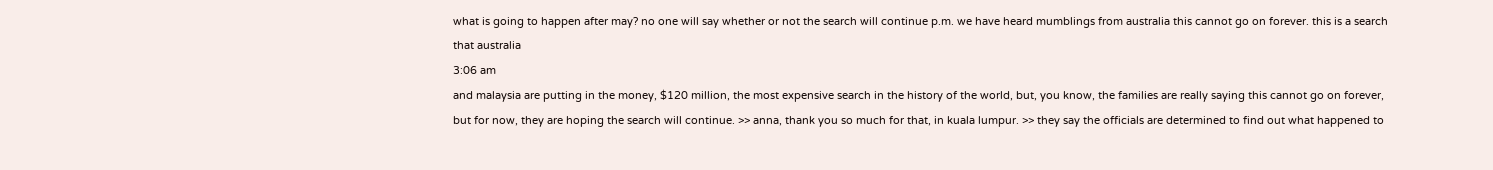what is going to happen after may? no one will say whether or not the search will continue p.m. we have heard mumblings from australia this cannot go on forever. this is a search that australia
3:06 am
and malaysia are putting in the money, $120 million, the most expensive search in the history of the world, but, you know, the families are really saying this cannot go on forever, but for now, they are hoping the search will continue. >> anna, thank you so much for that, in kuala lumpur. >> they say the officials are determined to find out what happened to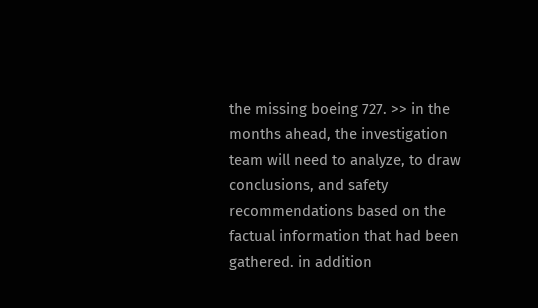the missing boeing 727. >> in the months ahead, the investigation team will need to analyze, to draw conclusions, and safety recommendations based on the factual information that had been gathered. in addition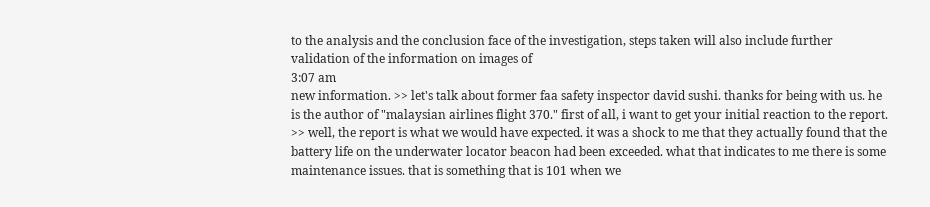to the analysis and the conclusion face of the investigation, steps taken will also include further validation of the information on images of
3:07 am
new information. >> let's talk about former faa safety inspector david sushi. thanks for being with us. he is the author of "malaysian airlines flight 370." first of all, i want to get your initial reaction to the report. >> well, the report is what we would have expected. it was a shock to me that they actually found that the battery life on the underwater locator beacon had been exceeded. what that indicates to me there is some maintenance issues. that is something that is 101 when we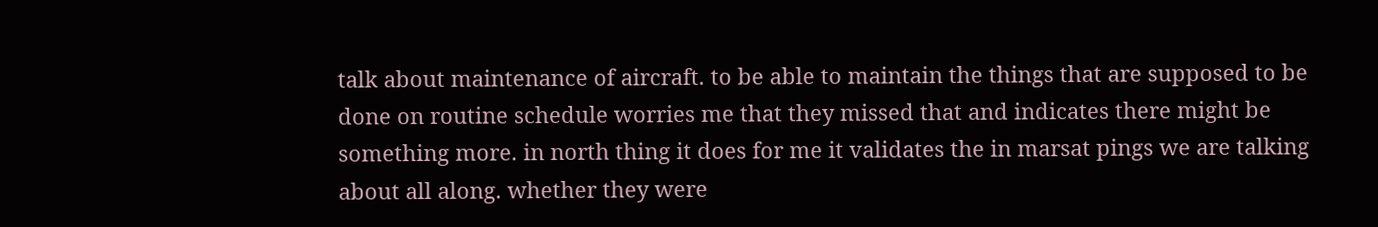talk about maintenance of aircraft. to be able to maintain the things that are supposed to be done on routine schedule worries me that they missed that and indicates there might be something more. in north thing it does for me it validates the in marsat pings we are talking about all along. whether they were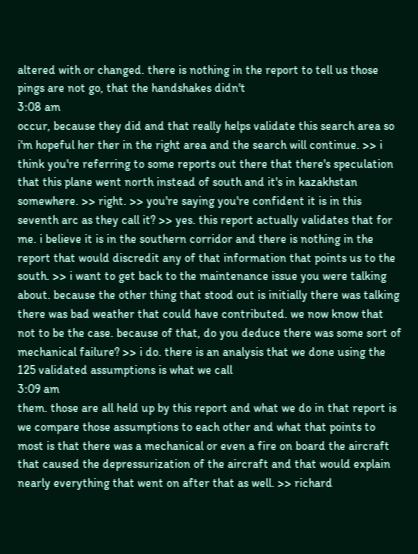altered with or changed. there is nothing in the report to tell us those pings are not go, that the handshakes didn't
3:08 am
occur, because they did and that really helps validate this search area so i'm hopeful her ther in the right area and the search will continue. >> i think you're referring to some reports out there that there's speculation that this plane went north instead of south and it's in kazakhstan somewhere. >> right. >> you're saying you're confident it is in this seventh arc as they call it? >> yes. this report actually validates that for me. i believe it is in the southern corridor and there is nothing in the report that would discredit any of that information that points us to the south. >> i want to get back to the maintenance issue you were talking about. because the other thing that stood out is initially there was talking there was bad weather that could have contributed. we now know that not to be the case. because of that, do you deduce there was some sort of mechanical failure? >> i do. there is an analysis that we done using the 125 validated assumptions is what we call
3:09 am
them. those are all held up by this report and what we do in that report is we compare those assumptions to each other and what that points to most is that there was a mechanical or even a fire on board the aircraft that caused the depressurization of the aircraft and that would explain nearly everything that went on after that as well. >> richard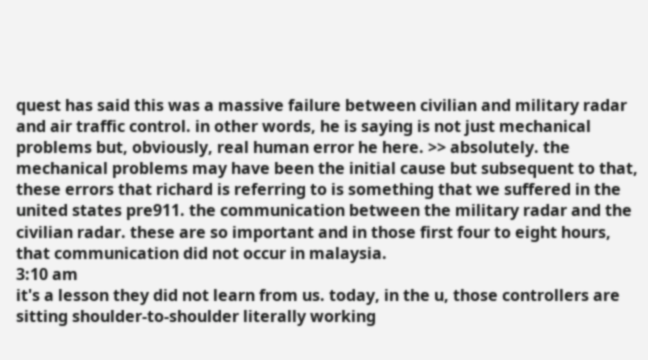quest has said this was a massive failure between civilian and military radar and air traffic control. in other words, he is saying is not just mechanical problems but, obviously, real human error he here. >> absolutely. the mechanical problems may have been the initial cause but subsequent to that, these errors that richard is referring to is something that we suffered in the united states pre911. the communication between the military radar and the civilian radar. these are so important and in those first four to eight hours, that communication did not occur in malaysia.
3:10 am
it's a lesson they did not learn from us. today, in the u, those controllers are sitting shoulder-to-shoulder literally working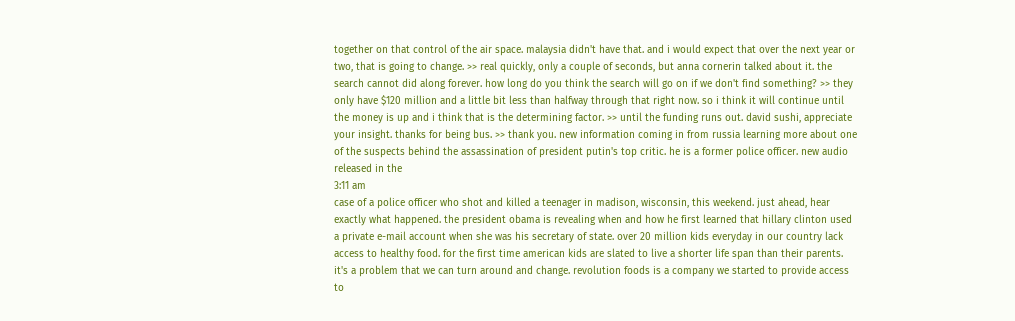together on that control of the air space. malaysia didn't have that. and i would expect that over the next year or two, that is going to change. >> real quickly, only a couple of seconds, but anna cornerin talked about it. the search cannot did along forever. how long do you think the search will go on if we don't find something? >> they only have $120 million and a little bit less than halfway through that right now. so i think it will continue until the money is up and i think that is the determining factor. >> until the funding runs out. david sushi, appreciate your insight. thanks for being bus. >> thank you. new information coming in from russia learning more about one of the suspects behind the assassination of president putin's top critic. he is a former police officer. new audio released in the
3:11 am
case of a police officer who shot and killed a teenager in madison, wisconsin, this weekend. just ahead, hear exactly what happened. the president obama is revealing when and how he first learned that hillary clinton used a private e-mail account when she was his secretary of state. over 20 million kids everyday in our country lack access to healthy food. for the first time american kids are slated to live a shorter life span than their parents. it's a problem that we can turn around and change. revolution foods is a company we started to provide access to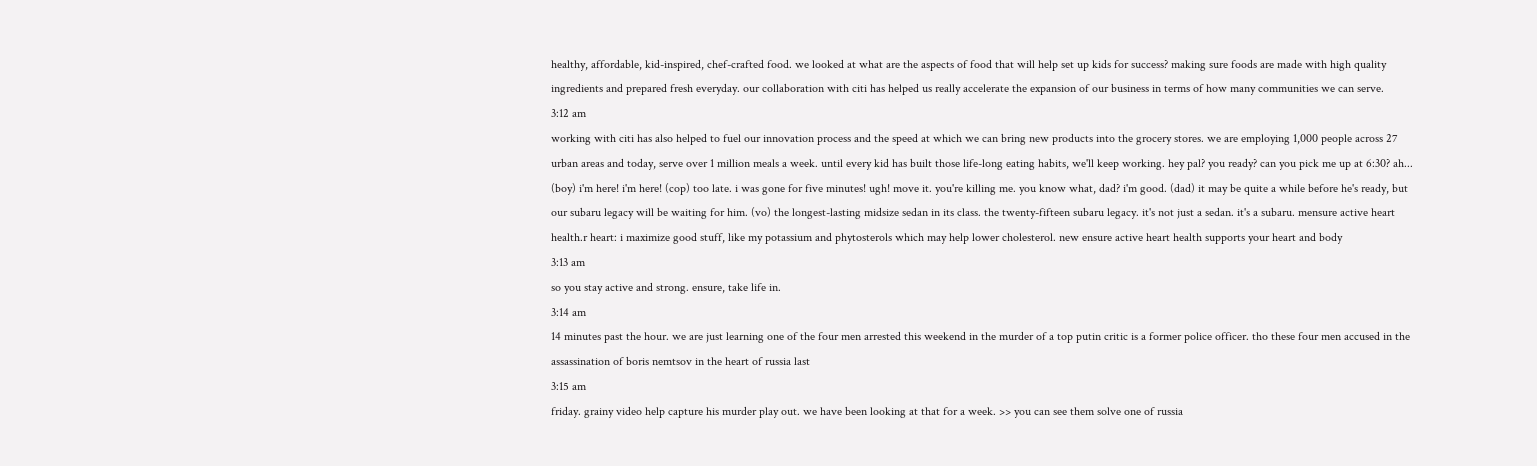healthy, affordable, kid-inspired, chef-crafted food. we looked at what are the aspects of food that will help set up kids for success? making sure foods are made with high quality ingredients and prepared fresh everyday. our collaboration with citi has helped us really accelerate the expansion of our business in terms of how many communities we can serve.
3:12 am
working with citi has also helped to fuel our innovation process and the speed at which we can bring new products into the grocery stores. we are employing 1,000 people across 27 urban areas and today, serve over 1 million meals a week. until every kid has built those life-long eating habits, we'll keep working. hey pal? you ready? can you pick me up at 6:30? ah... (boy) i'm here! i'm here! (cop) too late. i was gone for five minutes! ugh! move it. you're killing me. you know what, dad? i'm good. (dad) it may be quite a while before he's ready, but our subaru legacy will be waiting for him. (vo) the longest-lasting midsize sedan in its class. the twenty-fifteen subaru legacy. it's not just a sedan. it's a subaru. mensure active heart health.r heart: i maximize good stuff, like my potassium and phytosterols which may help lower cholesterol. new ensure active heart health supports your heart and body
3:13 am
so you stay active and strong. ensure, take life in.
3:14 am
14 minutes past the hour. we are just learning one of the four men arrested this weekend in the murder of a top putin critic is a former police officer. tho these four men accused in the assassination of boris nemtsov in the heart of russia last
3:15 am
friday. grainy video help capture his murder play out. we have been looking at that for a week. >> you can see them solve one of russia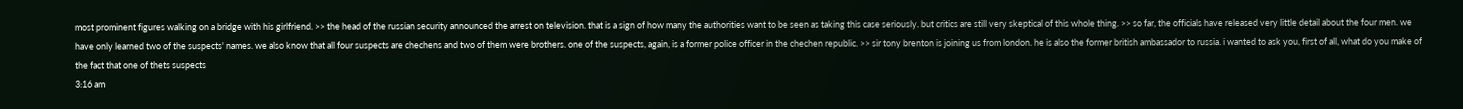most prominent figures walking on a bridge with his girlfriend. >> the head of the russian security announced the arrest on television. that is a sign of how many the authorities want to be seen as taking this case seriously. but critics are still very skeptical of this whole thing. >> so far, the officials have released very little detail about the four men. we have only learned two of the suspects' names. we also know that all four suspects are chechens and two of them were brothers. one of the suspects, again, is a former police officer in the chechen republic. >> sir tony brenton is joining us from london. he is also the former british ambassador to russia. i wanted to ask you, first of all, what do you make of the fact that one of thets suspects
3:16 am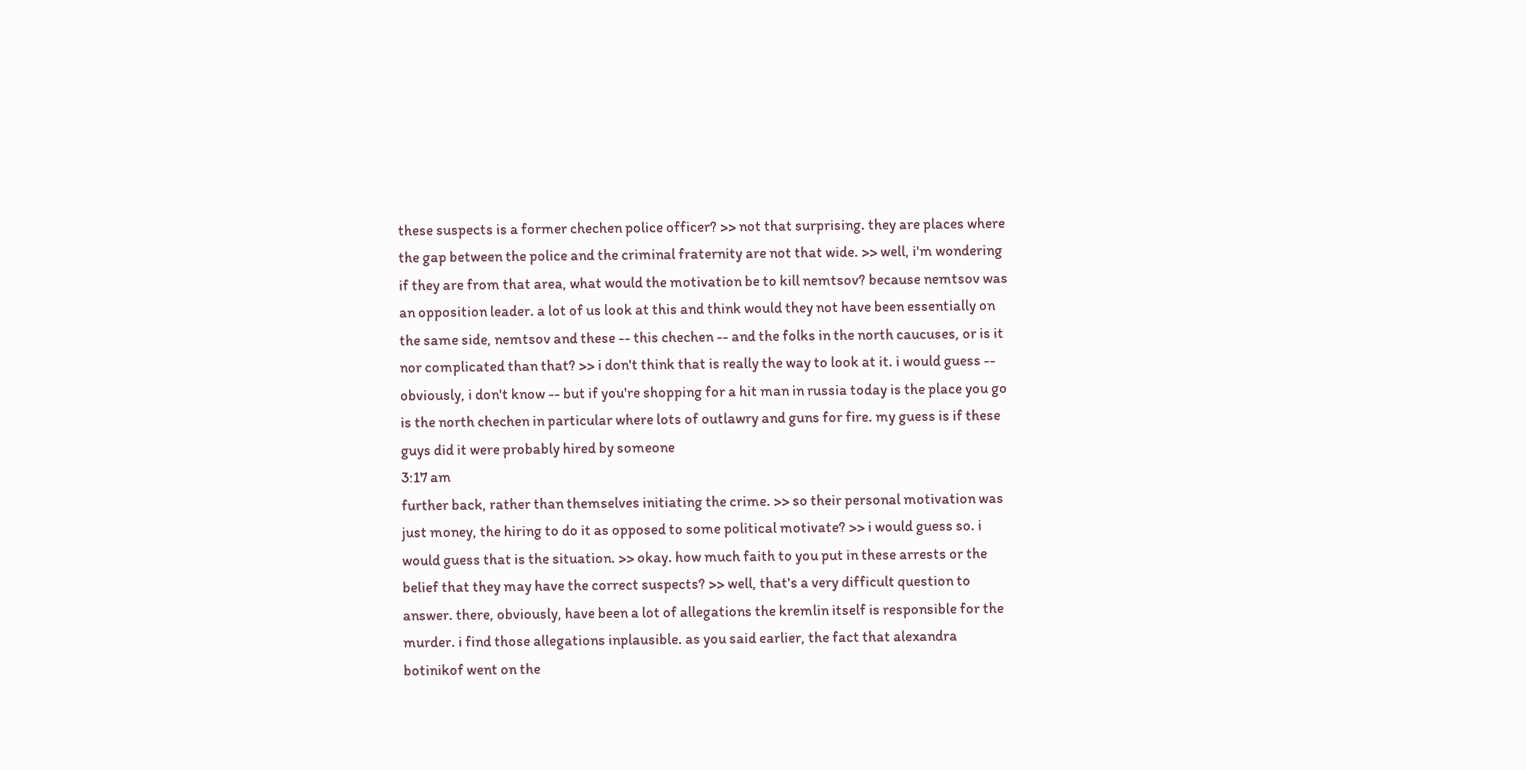these suspects is a former chechen police officer? >> not that surprising. they are places where the gap between the police and the criminal fraternity are not that wide. >> well, i'm wondering if they are from that area, what would the motivation be to kill nemtsov? because nemtsov was an opposition leader. a lot of us look at this and think would they not have been essentially on the same side, nemtsov and these -- this chechen -- and the folks in the north caucuses, or is it nor complicated than that? >> i don't think that is really the way to look at it. i would guess -- obviously, i don't know -- but if you're shopping for a hit man in russia today is the place you go is the north chechen in particular where lots of outlawry and guns for fire. my guess is if these guys did it were probably hired by someone
3:17 am
further back, rather than themselves initiating the crime. >> so their personal motivation was just money, the hiring to do it as opposed to some political motivate? >> i would guess so. i would guess that is the situation. >> okay. how much faith to you put in these arrests or the belief that they may have the correct suspects? >> well, that's a very difficult question to answer. there, obviously, have been a lot of allegations the kremlin itself is responsible for the murder. i find those allegations inplausible. as you said earlier, the fact that alexandra botinikof went on the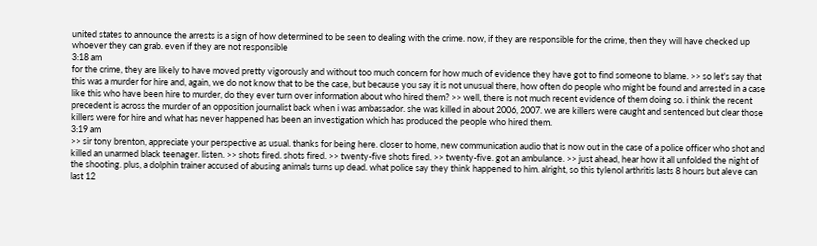united states to announce the arrests is a sign of how determined to be seen to dealing with the crime. now, if they are responsible for the crime, then they will have checked up whoever they can grab. even if they are not responsible
3:18 am
for the crime, they are likely to have moved pretty vigorously and without too much concern for how much of evidence they have got to find someone to blame. >> so let's say that this was a murder for hire and, again, we do not know that to be the case, but because you say it is not unusual there, how often do people who might be found and arrested in a case like this who have been hire to murder, do they ever turn over information about who hired them? >> well, there is not much recent evidence of them doing so. i think the recent precedent is across the murder of an opposition journalist back when i was ambassador. she was killed in about 2006, 2007. we are killers were caught and sentenced but clear those killers were for hire and what has never happened has been an investigation which has produced the people who hired them.
3:19 am
>> sir tony brenton, appreciate your perspective as usual. thanks for being here. closer to home, new communication audio that is now out in the case of a police officer who shot and killed an unarmed black teenager. listen. >> shots fired. shots fired. >> twenty-five shots fired. >> twenty-five. got an ambulance. >> just ahead, hear how it all unfolded the night of the shooting. plus, a dolphin trainer accused of abusing animals turns up dead. what police say they think happened to him. alright, so this tylenol arthritis lasts 8 hours but aleve can last 12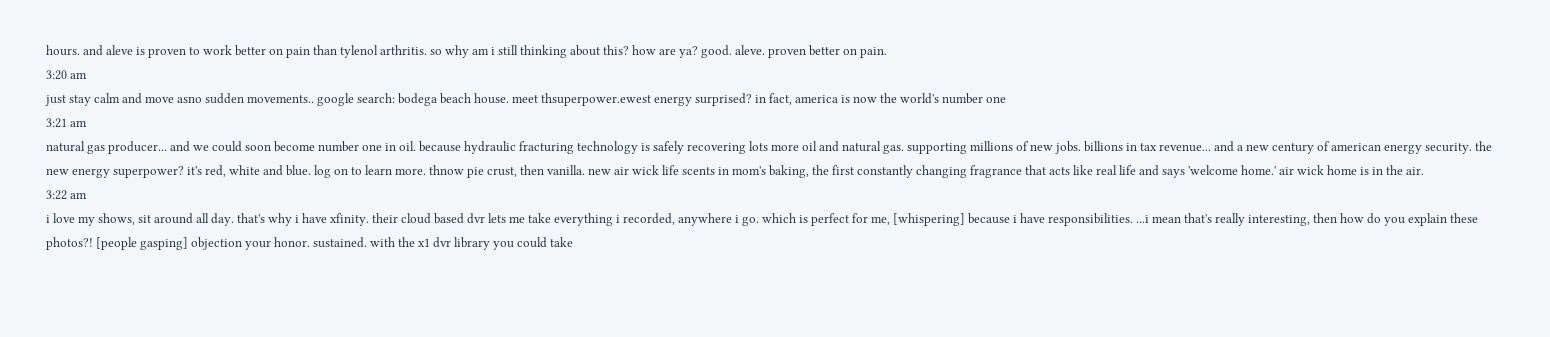hours. and aleve is proven to work better on pain than tylenol arthritis. so why am i still thinking about this? how are ya? good. aleve. proven better on pain.
3:20 am
just stay calm and move asno sudden movements.. google search: bodega beach house. meet thsuperpower.ewest energy surprised? in fact, america is now the world's number one
3:21 am
natural gas producer... and we could soon become number one in oil. because hydraulic fracturing technology is safely recovering lots more oil and natural gas. supporting millions of new jobs. billions in tax revenue... and a new century of american energy security. the new energy superpower? it's red, white and blue. log on to learn more. thnow pie crust, then vanilla. new air wick life scents in mom's baking, the first constantly changing fragrance that acts like real life and says 'welcome home.' air wick home is in the air.
3:22 am
i love my shows, sit around all day. that's why i have xfinity. their cloud based dvr lets me take everything i recorded, anywhere i go. which is perfect for me, [whispering] because i have responsibilities. ...i mean that's really interesting, then how do you explain these photos?! [people gasping] objection your honor. sustained. with the x1 dvr library you could take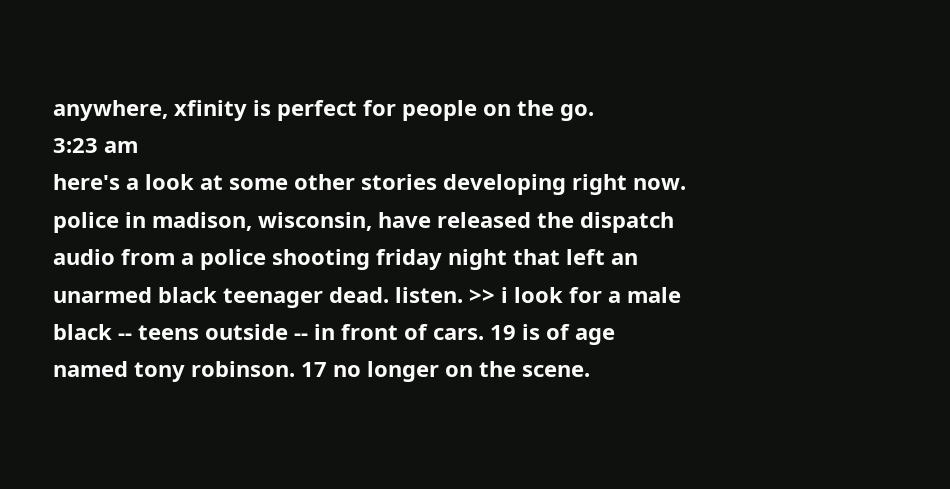anywhere, xfinity is perfect for people on the go.
3:23 am
here's a look at some other stories developing right now. police in madison, wisconsin, have released the dispatch audio from a police shooting friday night that left an unarmed black teenager dead. listen. >> i look for a male black -- teens outside -- in front of cars. 19 is of age named tony robinson. 17 no longer on the scene.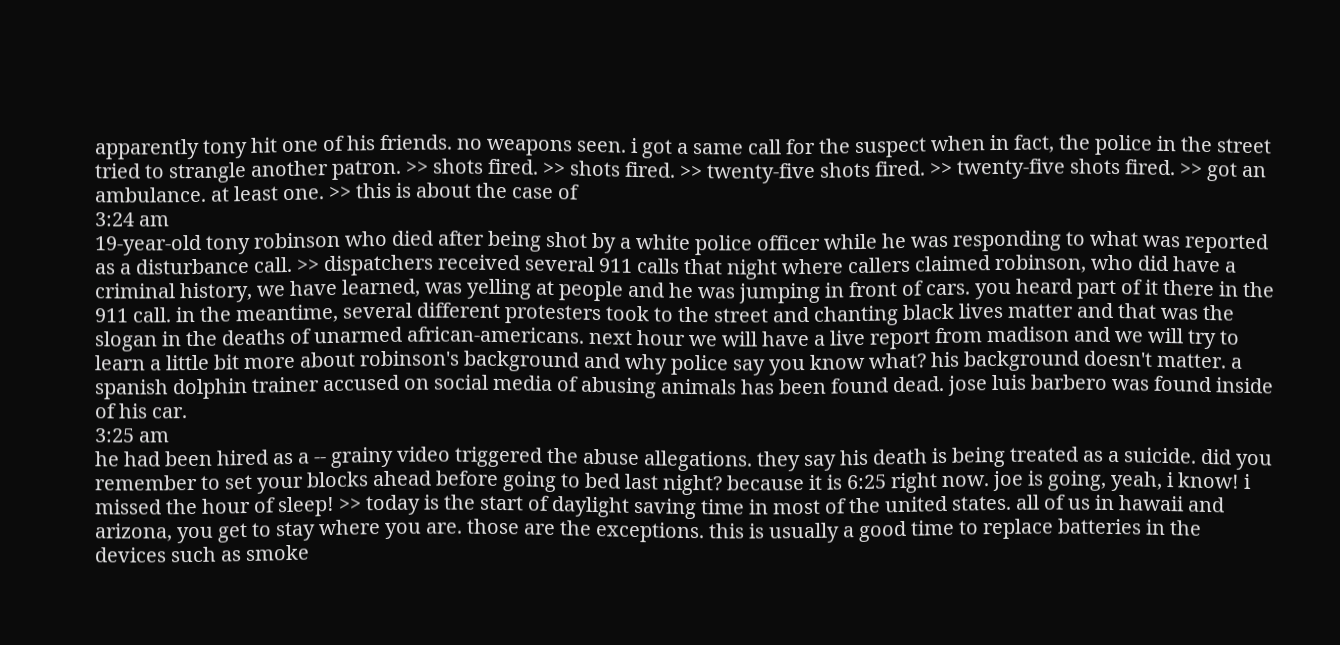apparently tony hit one of his friends. no weapons seen. i got a same call for the suspect when in fact, the police in the street tried to strangle another patron. >> shots fired. >> shots fired. >> twenty-five shots fired. >> twenty-five shots fired. >> got an ambulance. at least one. >> this is about the case of
3:24 am
19-year-old tony robinson who died after being shot by a white police officer while he was responding to what was reported as a disturbance call. >> dispatchers received several 911 calls that night where callers claimed robinson, who did have a criminal history, we have learned, was yelling at people and he was jumping in front of cars. you heard part of it there in the 911 call. in the meantime, several different protesters took to the street and chanting black lives matter and that was the slogan in the deaths of unarmed african-americans. next hour we will have a live report from madison and we will try to learn a little bit more about robinson's background and why police say you know what? his background doesn't matter. a spanish dolphin trainer accused on social media of abusing animals has been found dead. jose luis barbero was found inside of his car.
3:25 am
he had been hired as a -- grainy video triggered the abuse allegations. they say his death is being treated as a suicide. did you remember to set your blocks ahead before going to bed last night? because it is 6:25 right now. joe is going, yeah, i know! i missed the hour of sleep! >> today is the start of daylight saving time in most of the united states. all of us in hawaii and arizona, you get to stay where you are. those are the exceptions. this is usually a good time to replace batteries in the devices such as smoke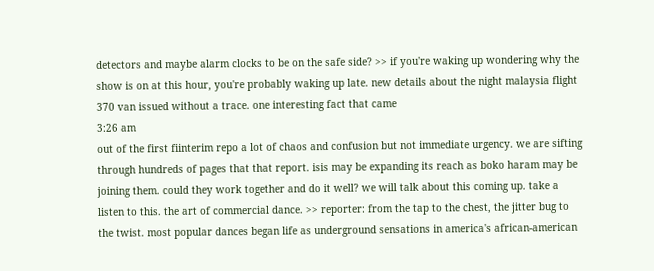detectors and maybe alarm clocks to be on the safe side? >> if you're waking up wondering why the show is on at this hour, you're probably waking up late. new details about the night malaysia flight 370 van issued without a trace. one interesting fact that came
3:26 am
out of the first fiinterim repo a lot of chaos and confusion but not immediate urgency. we are sifting through hundreds of pages that that report. isis may be expanding its reach as boko haram may be joining them. could they work together and do it well? we will talk about this coming up. take a listen to this. the art of commercial dance. >> reporter: from the tap to the chest, the jitter bug to the twist. most popular dances began life as underground sensations in america's african-american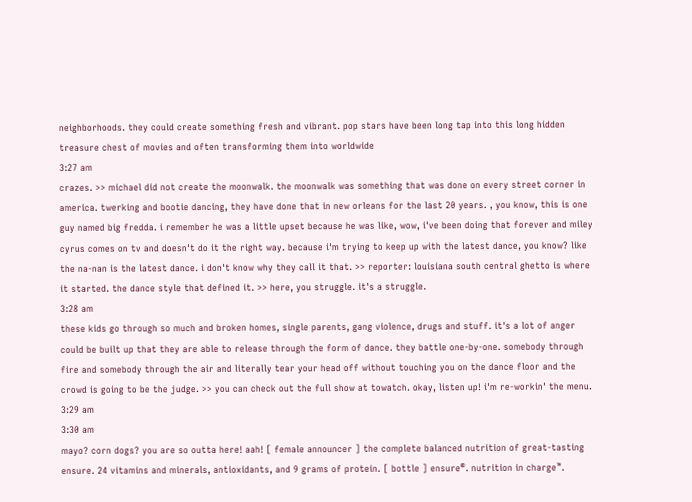neighborhoods. they could create something fresh and vibrant. pop stars have been long tap into this long hidden treasure chest of movies and often transforming them into worldwide
3:27 am
crazes. >> michael did not create the moonwalk. the moonwalk was something that was done on every street corner in america. twerking and bootie dancing, they have done that in new orleans for the last 20 years. , you know, this is one guy named big fredda. i remember he was a little upset because he was like, wow, i've been doing that forever and miley cyrus comes on tv and doesn't do it the right way. because i'm trying to keep up with the latest dance, you know? like the na-nan is the latest dance. i don't know why they call it that. >> reporter: louisiana south central ghetto is where it started. the dance style that defined it. >> here, you struggle. it's a struggle.
3:28 am
these kids go through so much and broken homes, single parents, gang violence, drugs and stuff. it's a lot of anger could be built up that they are able to release through the form of dance. they battle one-by-one. somebody through fire and somebody through the air and literally tear your head off without touching you on the dance floor and the crowd is going to be the judge. >> you can check out the full show at towatch. okay, listen up! i'm re-workin' the menu.
3:29 am
3:30 am
mayo? corn dogs? you are so outta here! aah! [ female announcer ] the complete balanced nutrition of great-tasting ensure. 24 vitamins and minerals, antioxidants, and 9 grams of protein. [ bottle ] ensure®. nutrition in charge™.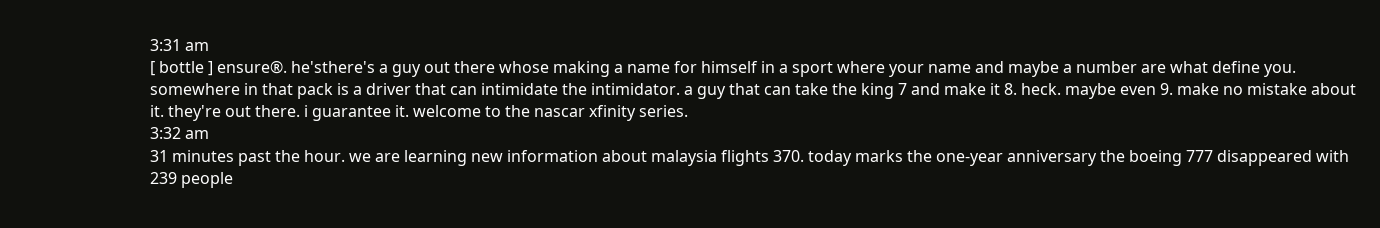3:31 am
[ bottle ] ensure®. he'sthere's a guy out there whose making a name for himself in a sport where your name and maybe a number are what define you. somewhere in that pack is a driver that can intimidate the intimidator. a guy that can take the king 7 and make it 8. heck. maybe even 9. make no mistake about it. they're out there. i guarantee it. welcome to the nascar xfinity series.
3:32 am
31 minutes past the hour. we are learning new information about malaysia flights 370. today marks the one-year anniversary the boeing 777 disappeared with 239 people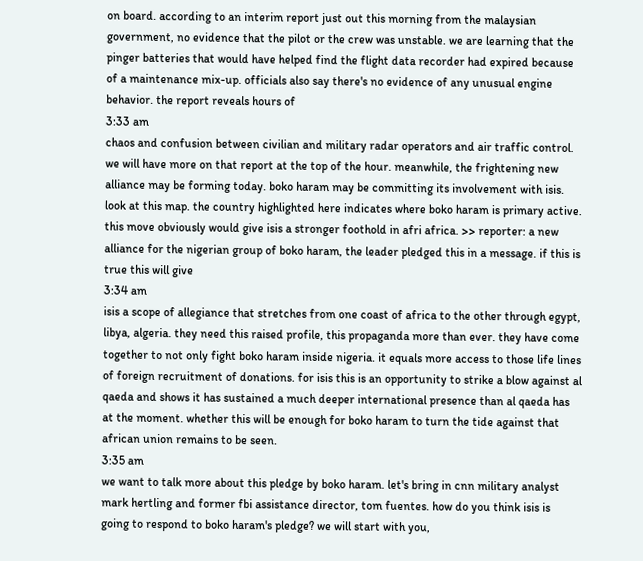on board. according to an interim report just out this morning from the malaysian government, no evidence that the pilot or the crew was unstable. we are learning that the pinger batteries that would have helped find the flight data recorder had expired because of a maintenance mix-up. officials also say there's no evidence of any unusual engine behavior. the report reveals hours of
3:33 am
chaos and confusion between civilian and military radar operators and air traffic control. we will have more on that report at the top of the hour. meanwhile, the frightening new alliance may be forming today. boko haram may be committing its involvement with isis. look at this map. the country highlighted here indicates where boko haram is primary active. this move obviously would give isis a stronger foothold in afri africa. >> reporter: a new alliance for the nigerian group of boko haram, the leader pledged this in a message. if this is true this will give
3:34 am
isis a scope of allegiance that stretches from one coast of africa to the other through egypt, libya, algeria. they need this raised profile, this propaganda more than ever. they have come together to not only fight boko haram inside nigeria. it equals more access to those life lines of foreign recruitment of donations. for isis this is an opportunity to strike a blow against al qaeda and shows it has sustained a much deeper international presence than al qaeda has at the moment. whether this will be enough for boko haram to turn the tide against that african union remains to be seen.
3:35 am
we want to talk more about this pledge by boko haram. let's bring in cnn military analyst mark hertling and former fbi assistance director, tom fuentes. how do you think isis is going to respond to boko haram's pledge? we will start with you,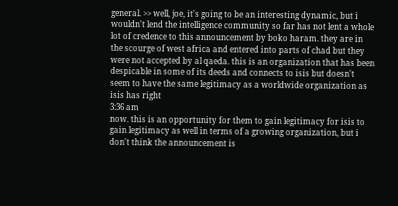general. >> well, joe, it's going to be an interesting dynamic, but i wouldn't lend the intelligence community so far has not lent a whole lot of credence to this announcement by boko haram. they are in the scourge of west africa and entered into parts of chad but they were not accepted by al qaeda. this is an organization that has been despicable in some of its deeds and connects to isis but doesn't seem to have the same legitimacy as a worldwide organization as isis has right
3:36 am
now. this is an opportunity for them to gain legitimacy for isis to gain legitimacy as well in terms of a growing organization, but i don't think the announcement is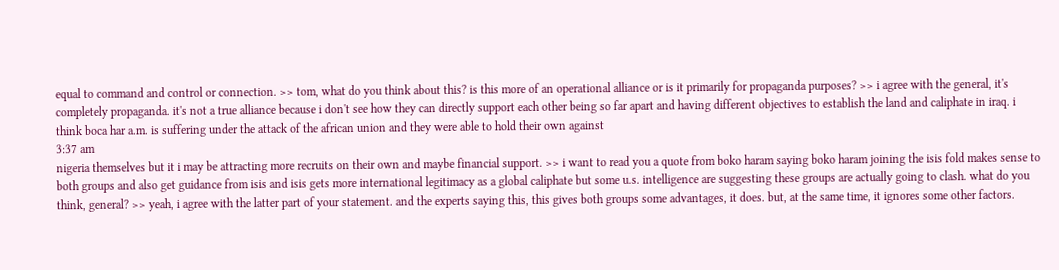equal to command and control or connection. >> tom, what do you think about this? is this more of an operational alliance or is it primarily for propaganda purposes? >> i agree with the general, it's completely propaganda. it's not a true alliance because i don't see how they can directly support each other being so far apart and having different objectives to establish the land and caliphate in iraq. i think boca har a.m. is suffering under the attack of the african union and they were able to hold their own against
3:37 am
nigeria themselves but it i may be attracting more recruits on their own and maybe financial support. >> i want to read you a quote from boko haram saying boko haram joining the isis fold makes sense to both groups and also get guidance from isis and isis gets more international legitimacy as a global caliphate but some u.s. intelligence are suggesting these groups are actually going to clash. what do you think, general? >> yeah, i agree with the latter part of your statement. and the experts saying this, this gives both groups some advantages, it does. but, at the same time, it ignores some other factors.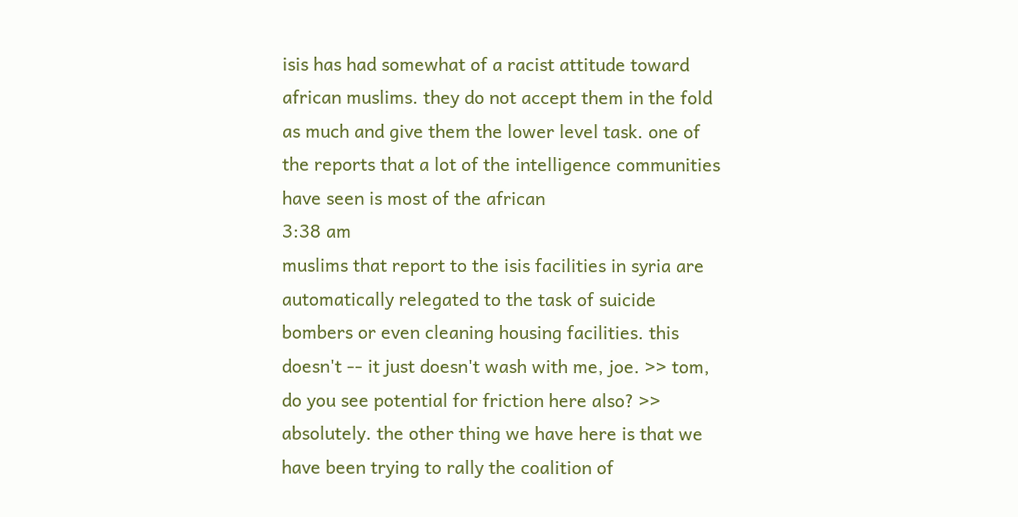isis has had somewhat of a racist attitude toward african muslims. they do not accept them in the fold as much and give them the lower level task. one of the reports that a lot of the intelligence communities have seen is most of the african
3:38 am
muslims that report to the isis facilities in syria are automatically relegated to the task of suicide bombers or even cleaning housing facilities. this doesn't -- it just doesn't wash with me, joe. >> tom, do you see potential for friction here also? >> absolutely. the other thing we have here is that we have been trying to rally the coalition of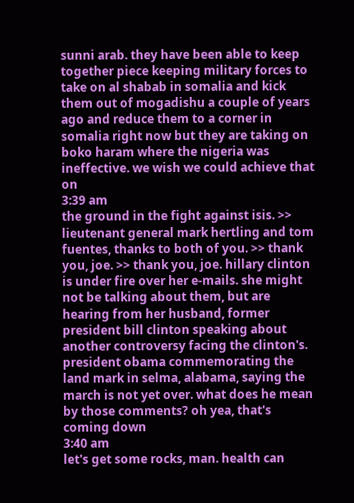sunni arab. they have been able to keep together piece keeping military forces to take on al shabab in somalia and kick them out of mogadishu a couple of years ago and reduce them to a corner in somalia right now but they are taking on boko haram where the nigeria was ineffective. we wish we could achieve that on
3:39 am
the ground in the fight against isis. >> lieutenant general mark hertling and tom fuentes, thanks to both of you. >> thank you, joe. >> thank you, joe. hillary clinton is under fire over her e-mails. she might not be talking about them, but are hearing from her husband, former president bill clinton speaking about another controversy facing the clinton's. president obama commemorating the land mark in selma, alabama, saying the march is not yet over. what does he mean by those comments? oh yea, that's coming down
3:40 am
let's get some rocks, man. health can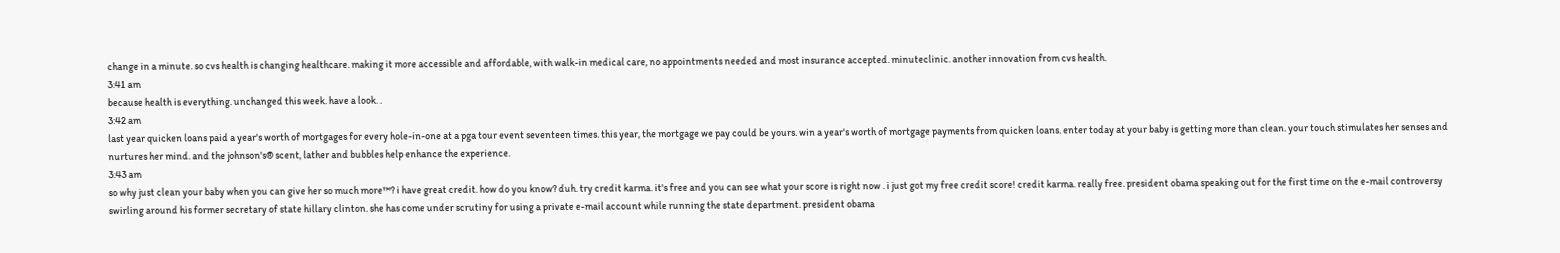change in a minute. so cvs health is changing healthcare. making it more accessible and affordable, with walk-in medical care, no appointments needed and most insurance accepted. minuteclinic. another innovation from cvs health.
3:41 am
because health is everything. unchanged this week. have a look. .
3:42 am
last year quicken loans paid a year's worth of mortgages for every hole-in-one at a pga tour event seventeen times. this year, the mortgage we pay could be yours. win a year's worth of mortgage payments from quicken loans. enter today at your baby is getting more than clean. your touch stimulates her senses and nurtures her mind. and the johnson's® scent, lather and bubbles help enhance the experience.
3:43 am
so why just clean your baby when you can give her so much more™? i have great credit. how do you know? duh. try credit karma. it's free and you can see what your score is right now . i just got my free credit score! credit karma. really free. president obama speaking out for the first time on the e-mail controversy swirling around his former secretary of state hillary clinton. she has come under scrutiny for using a private e-mail account while running the state department. president obama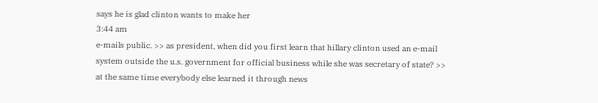says he is glad clinton wants to make her
3:44 am
e-mails public. >> as president, when did you first learn that hillary clinton used an e-mail system outside the u.s. government for official business while she was secretary of state? >> at the same time everybody else learned it through news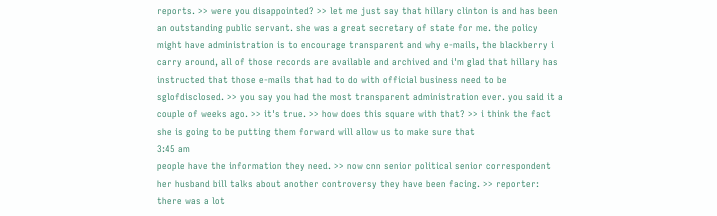reports. >> were you disappointed? >> let me just say that hillary clinton is and has been an outstanding public servant. she was a great secretary of state for me. the policy might have administration is to encourage transparent and why e-mails, the blackberry i carry around, all of those records are available and archived and i'm glad that hillary has instructed that those e-mails that had to do with official business need to be sglofdisclosed. >> you say you had the most transparent administration ever. you said it a couple of weeks ago. >> it's true. >> how does this square with that? >> i think the fact she is going to be putting them forward will allow us to make sure that
3:45 am
people have the information they need. >> now cnn senior political senior correspondent her husband bill talks about another controversy they have been facing. >> reporter: there was a lot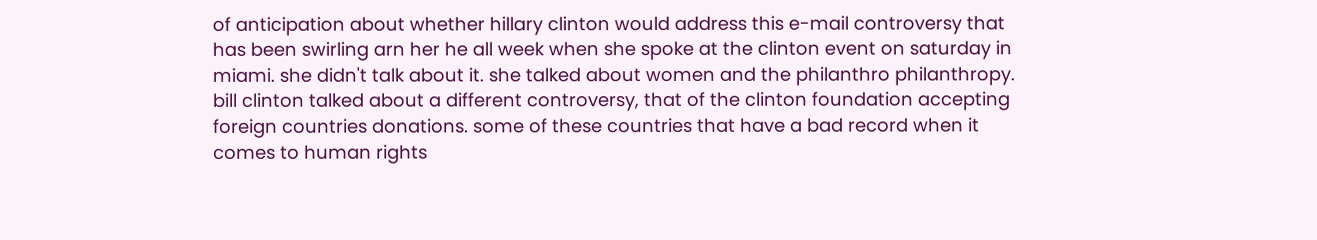of anticipation about whether hillary clinton would address this e-mail controversy that has been swirling arn her he all week when she spoke at the clinton event on saturday in miami. she didn't talk about it. she talked about women and the philanthro philanthropy. bill clinton talked about a different controversy, that of the clinton foundation accepting foreign countries donations. some of these countries that have a bad record when it comes to human rights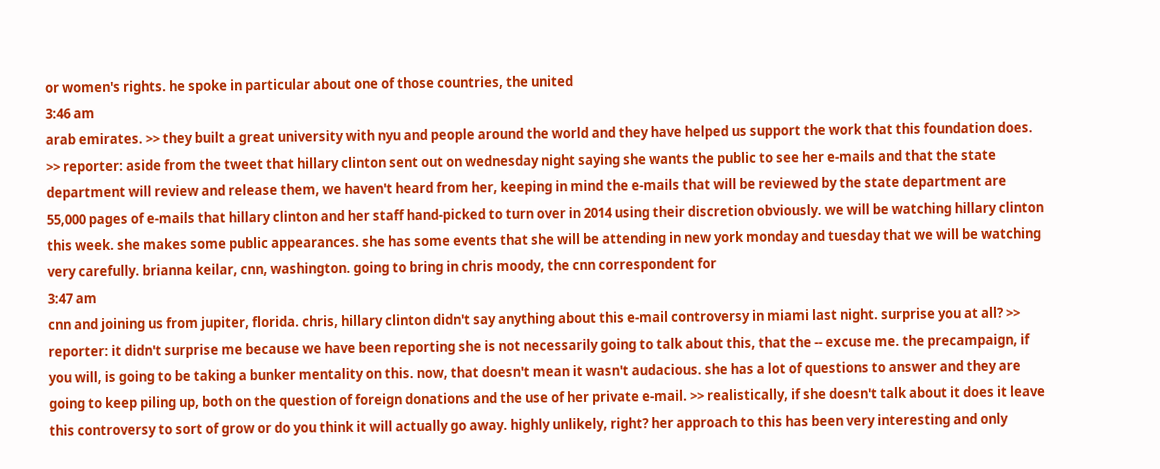or women's rights. he spoke in particular about one of those countries, the united
3:46 am
arab emirates. >> they built a great university with nyu and people around the world and they have helped us support the work that this foundation does. >> reporter: aside from the tweet that hillary clinton sent out on wednesday night saying she wants the public to see her e-mails and that the state department will review and release them, we haven't heard from her, keeping in mind the e-mails that will be reviewed by the state department are 55,000 pages of e-mails that hillary clinton and her staff hand-picked to turn over in 2014 using their discretion obviously. we will be watching hillary clinton this week. she makes some public appearances. she has some events that she will be attending in new york monday and tuesday that we will be watching very carefully. brianna keilar, cnn, washington. going to bring in chris moody, the cnn correspondent for
3:47 am
cnn and joining us from jupiter, florida. chris, hillary clinton didn't say anything about this e-mail controversy in miami last night. surprise you at all? >> reporter: it didn't surprise me because we have been reporting she is not necessarily going to talk about this, that the -- excuse me. the precampaign, if you will, is going to be taking a bunker mentality on this. now, that doesn't mean it wasn't audacious. she has a lot of questions to answer and they are going to keep piling up, both on the question of foreign donations and the use of her private e-mail. >> realistically, if she doesn't talk about it does it leave this controversy to sort of grow or do you think it will actually go away. highly unlikely, right? her approach to this has been very interesting and only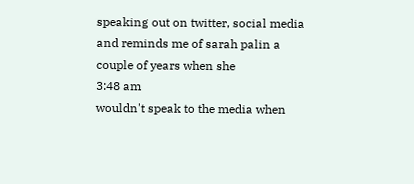speaking out on twitter, social media and reminds me of sarah palin a couple of years when she
3:48 am
wouldn't speak to the media when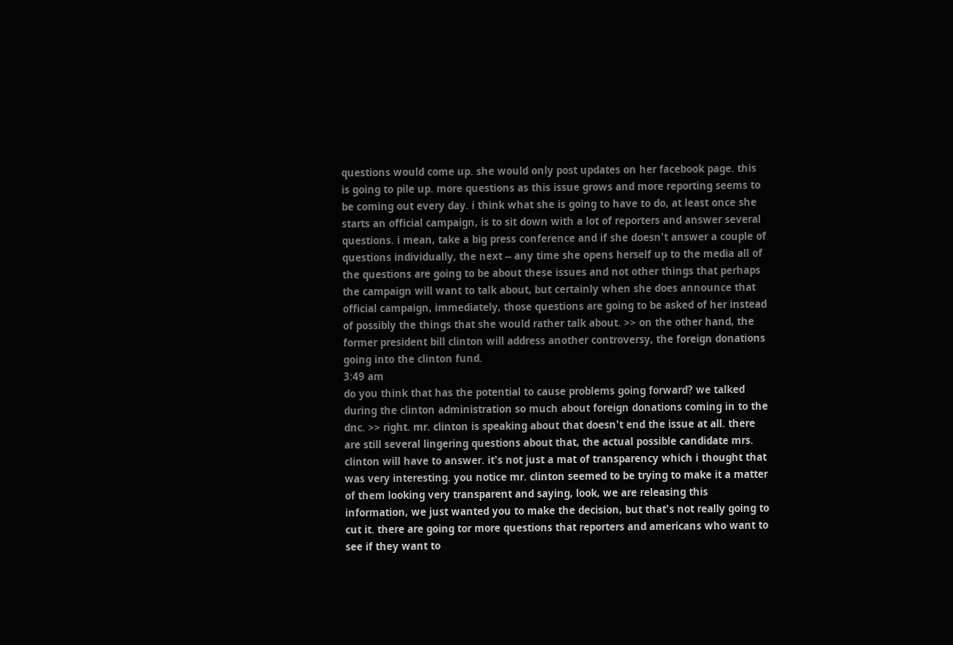questions would come up. she would only post updates on her facebook page. this is going to pile up. more questions as this issue grows and more reporting seems to be coming out every day. i think what she is going to have to do, at least once she starts an official campaign, is to sit down with a lot of reporters and answer several questions. i mean, take a big press conference and if she doesn't answer a couple of questions individually, the next -- any time she opens herself up to the media all of the questions are going to be about these issues and not other things that perhaps the campaign will want to talk about, but certainly when she does announce that official campaign, immediately, those questions are going to be asked of her instead of possibly the things that she would rather talk about. >> on the other hand, the former president bill clinton will address another controversy, the foreign donations going into the clinton fund.
3:49 am
do you think that has the potential to cause problems going forward? we talked during the clinton administration so much about foreign donations coming in to the dnc. >> right. mr. clinton is speaking about that doesn't end the issue at all. there are still several lingering questions about that, the actual possible candidate mrs. clinton will have to answer. it's not just a mat of transparency which i thought that was very interesting. you notice mr. clinton seemed to be trying to make it a matter of them looking very transparent and saying, look, we are releasing this information, we just wanted you to make the decision, but that's not really going to cut it. there are going tor more questions that reporters and americans who want to see if they want to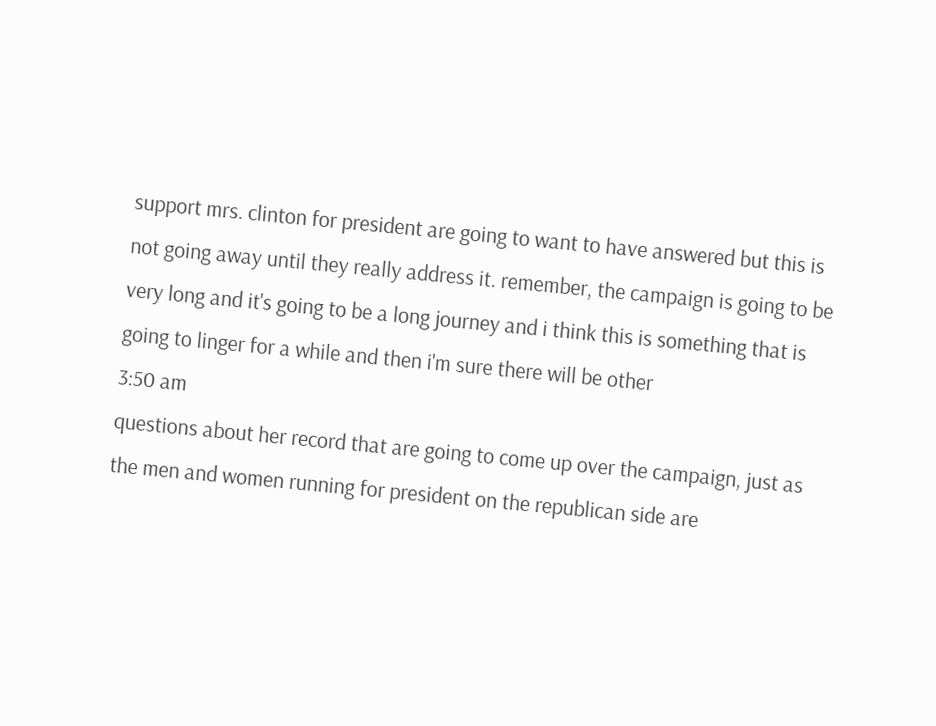support mrs. clinton for president are going to want to have answered but this is not going away until they really address it. remember, the campaign is going to be very long and it's going to be a long journey and i think this is something that is going to linger for a while and then i'm sure there will be other
3:50 am
questions about her record that are going to come up over the campaign, just as the men and women running for president on the republican side are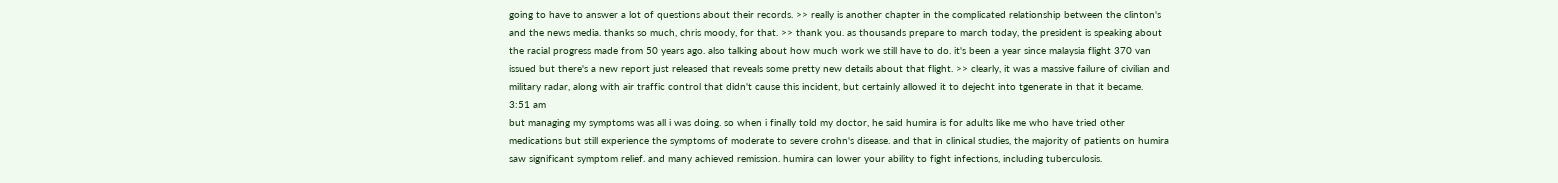going to have to answer a lot of questions about their records. >> really is another chapter in the complicated relationship between the clinton's and the news media. thanks so much, chris moody, for that. >> thank you. as thousands prepare to march today, the president is speaking about the racial progress made from 50 years ago. also talking about how much work we still have to do. it's been a year since malaysia flight 370 van issued but there's a new report just released that reveals some pretty new details about that flight. >> clearly, it was a massive failure of civilian and military radar, along with air traffic control that didn't cause this incident, but certainly allowed it to dejecht into tgenerate in that it became.
3:51 am
but managing my symptoms was all i was doing. so when i finally told my doctor, he said humira is for adults like me who have tried other medications but still experience the symptoms of moderate to severe crohn's disease. and that in clinical studies, the majority of patients on humira saw significant symptom relief. and many achieved remission. humira can lower your ability to fight infections, including tuberculosis.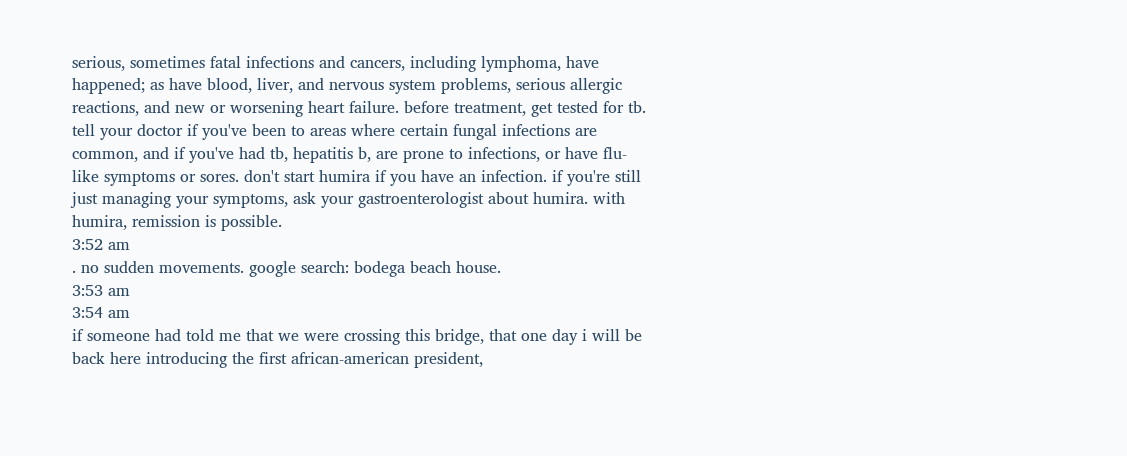serious, sometimes fatal infections and cancers, including lymphoma, have happened; as have blood, liver, and nervous system problems, serious allergic reactions, and new or worsening heart failure. before treatment, get tested for tb. tell your doctor if you've been to areas where certain fungal infections are common, and if you've had tb, hepatitis b, are prone to infections, or have flu-like symptoms or sores. don't start humira if you have an infection. if you're still just managing your symptoms, ask your gastroenterologist about humira. with humira, remission is possible.
3:52 am
. no sudden movements. google search: bodega beach house.
3:53 am
3:54 am
if someone had told me that we were crossing this bridge, that one day i will be back here introducing the first african-american president,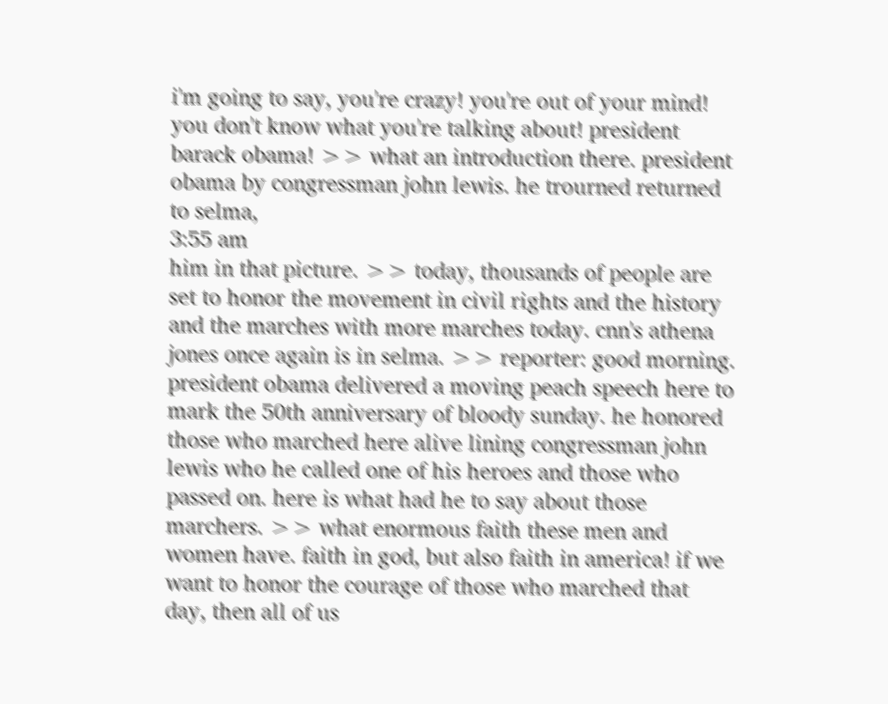i'm going to say, you're crazy! you're out of your mind! you don't know what you're talking about! president barack obama! >> what an introduction there. president obama by congressman john lewis. he trourned returned to selma,
3:55 am
him in that picture. >> today, thousands of people are set to honor the movement in civil rights and the history and the marches with more marches today. cnn's athena jones once again is in selma. >> reporter: good morning. president obama delivered a moving peach speech here to mark the 50th anniversary of bloody sunday. he honored those who marched here alive lining congressman john lewis who he called one of his heroes and those who passed on. here is what had he to say about those marchers. >> what enormous faith these men and women have. faith in god, but also faith in america! if we want to honor the courage of those who marched that day, then all of us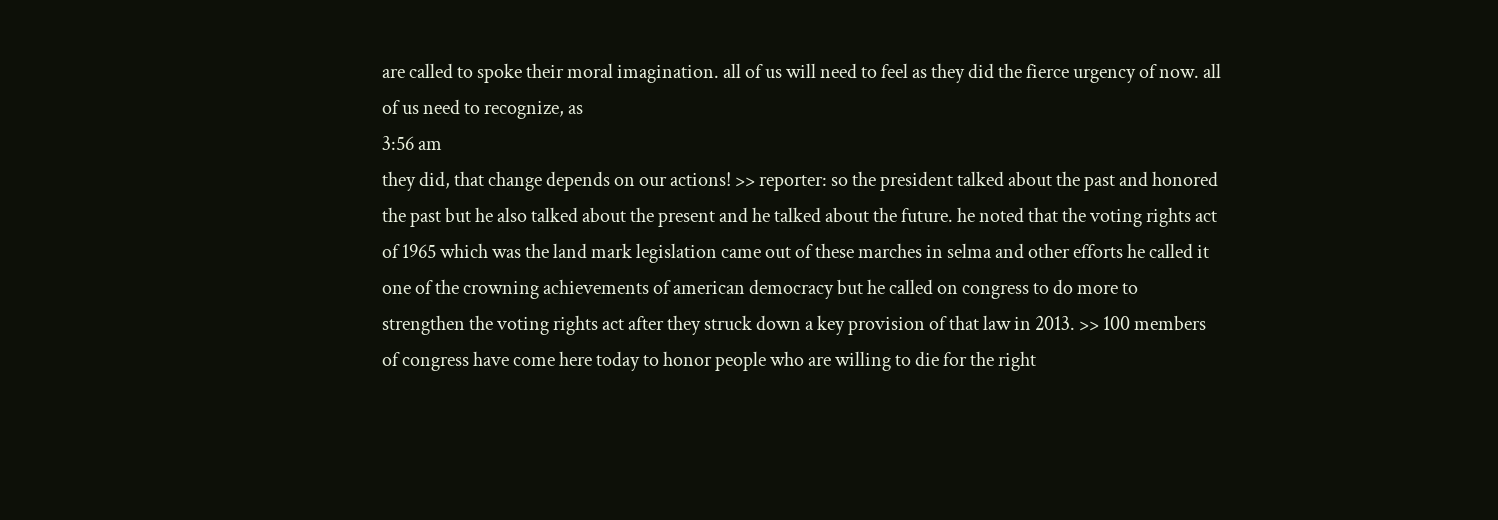are called to spoke their moral imagination. all of us will need to feel as they did the fierce urgency of now. all of us need to recognize, as
3:56 am
they did, that change depends on our actions! >> reporter: so the president talked about the past and honored the past but he also talked about the present and he talked about the future. he noted that the voting rights act of 1965 which was the land mark legislation came out of these marches in selma and other efforts he called it one of the crowning achievements of american democracy but he called on congress to do more to strengthen the voting rights act after they struck down a key provision of that law in 2013. >> 100 members of congress have come here today to honor people who are willing to die for the right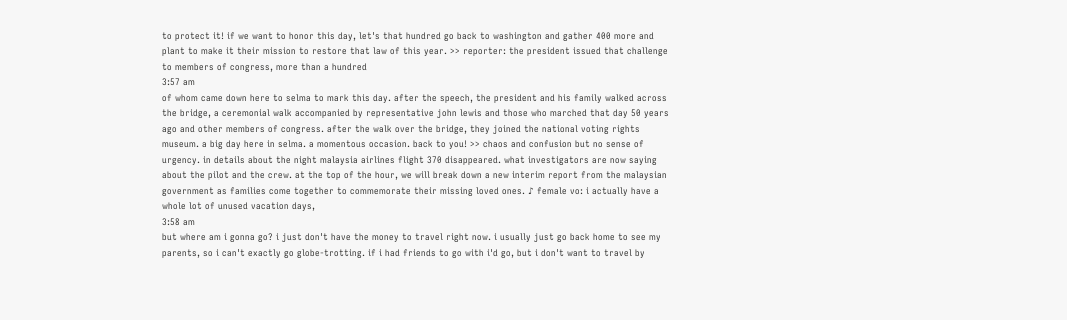to protect it! if we want to honor this day, let's that hundred go back to washington and gather 400 more and plant to make it their mission to restore that law of this year. >> reporter: the president issued that challenge to members of congress, more than a hundred
3:57 am
of whom came down here to selma to mark this day. after the speech, the president and his family walked across the bridge, a ceremonial walk accompanied by representative john lewis and those who marched that day 50 years ago and other members of congress. after the walk over the bridge, they joined the national voting rights museum. a big day here in selma. a momentous occasion. back to you! >> chaos and confusion but no sense of urgency. in details about the night malaysia airlines flight 370 disappeared. what investigators are now saying about the pilot and the crew. at the top of the hour, we will break down a new interim report from the malaysian government as families come together to commemorate their missing loved ones. ♪ female vo: i actually have a whole lot of unused vacation days,
3:58 am
but where am i gonna go? i just don't have the money to travel right now. i usually just go back home to see my parents, so i can't exactly go globe-trotting. if i had friends to go with i'd go, but i don't want to travel by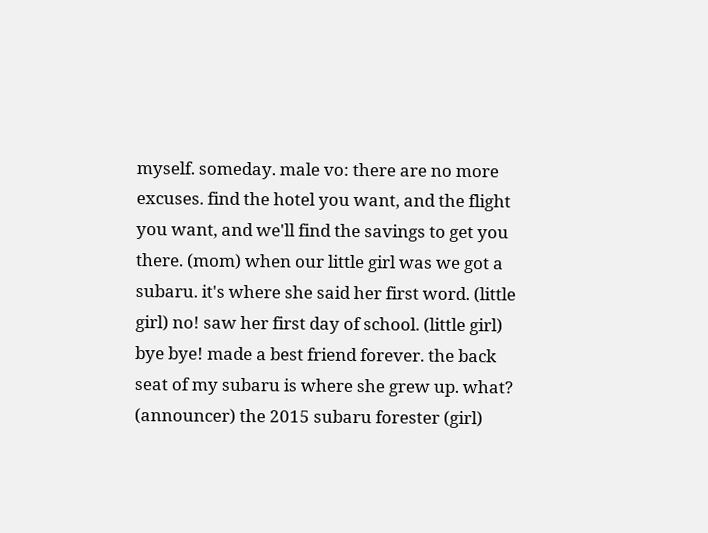myself. someday. male vo: there are no more excuses. find the hotel you want, and the flight you want, and we'll find the savings to get you there. (mom) when our little girl was we got a subaru. it's where she said her first word. (little girl) no! saw her first day of school. (little girl) bye bye! made a best friend forever. the back seat of my subaru is where she grew up. what? (announcer) the 2015 subaru forester (girl)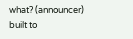what? (announcer) built to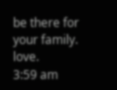be there for your family. love.
3:59 am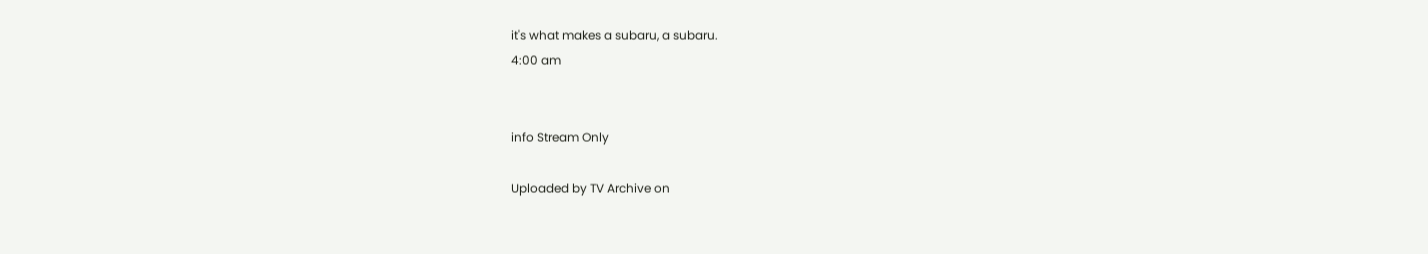it's what makes a subaru, a subaru.
4:00 am


info Stream Only

Uploaded by TV Archive on